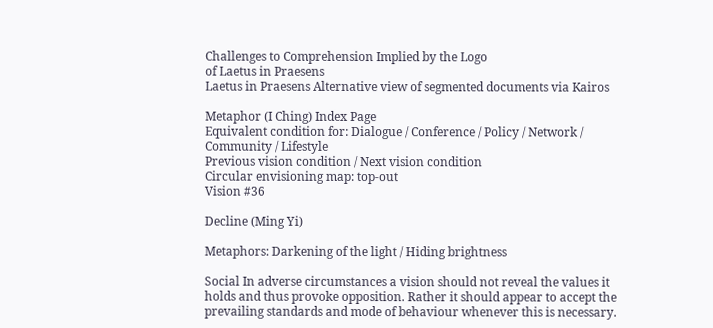Challenges to Comprehension Implied by the Logo
of Laetus in Praesens
Laetus in Praesens Alternative view of segmented documents via Kairos

Metaphor (I Ching) Index Page
Equivalent condition for: Dialogue / Conference / Policy / Network / Community / Lifestyle
Previous vision condition / Next vision condition
Circular envisioning map: top-out
Vision #36

Decline (Ming Yi)

Metaphors: Darkening of the light / Hiding brightness

Social In adverse circumstances a vision should not reveal the values it holds and thus provoke opposition. Rather it should appear to accept the prevailing standards and mode of behaviour whenever this is necessary.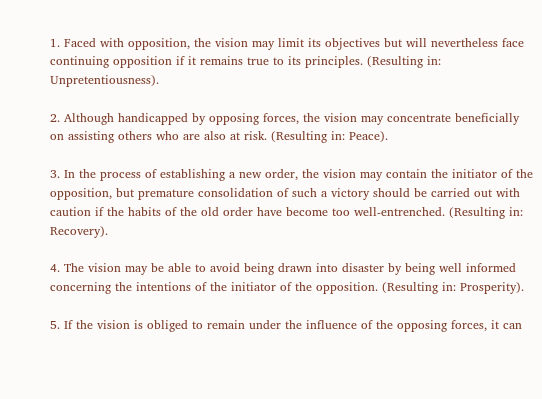1. Faced with opposition, the vision may limit its objectives but will nevertheless face continuing opposition if it remains true to its principles. (Resulting in: Unpretentiousness).

2. Although handicapped by opposing forces, the vision may concentrate beneficially on assisting others who are also at risk. (Resulting in: Peace).

3. In the process of establishing a new order, the vision may contain the initiator of the opposition, but premature consolidation of such a victory should be carried out with caution if the habits of the old order have become too well-entrenched. (Resulting in: Recovery).

4. The vision may be able to avoid being drawn into disaster by being well informed concerning the intentions of the initiator of the opposition. (Resulting in: Prosperity).

5. If the vision is obliged to remain under the influence of the opposing forces, it can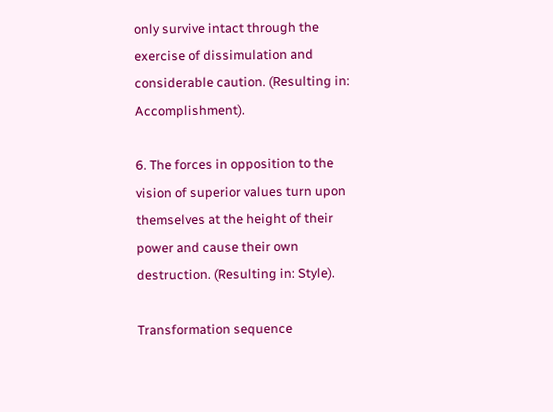only survive intact through the exercise of dissimulation and considerable caution. (Resulting in: Accomplishment).

6. The forces in opposition to the vision of superior values turn upon themselves at the height of their power and cause their own destruction. (Resulting in: Style).

Transformation sequence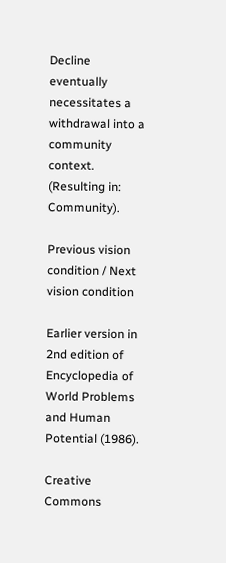Decline eventually necessitates a withdrawal into a community context. (Resulting in: Community).

Previous vision condition / Next vision condition

Earlier version in 2nd edition of Encyclopedia of World Problems and Human Potential (1986).

Creative Commons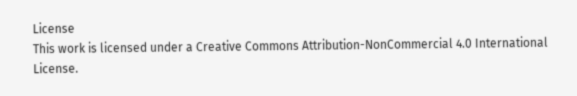License
This work is licensed under a Creative Commons Attribution-NonCommercial 4.0 International License.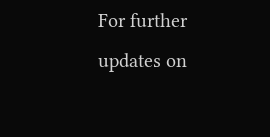For further updates on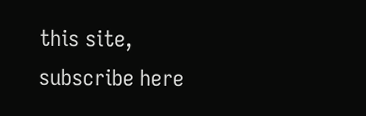this site, subscribe here